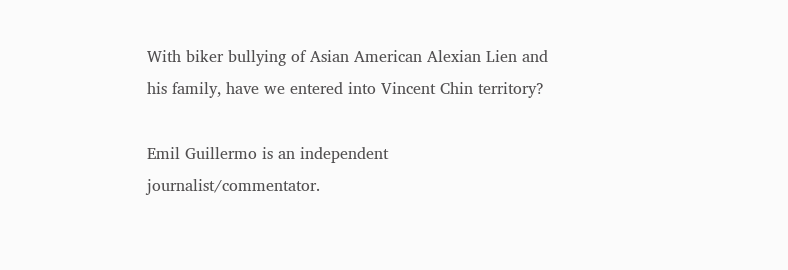With biker bullying of Asian American Alexian Lien and his family, have we entered into Vincent Chin territory?

Emil Guillermo is an independent journalist/commentator.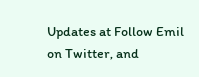Updates at Follow Emil on Twitter, and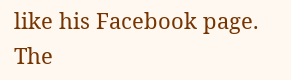like his Facebook page.
The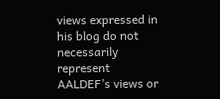views expressed in his blog do not necessarily represent AALDEF’s views or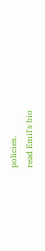policies.
read Emil's bio